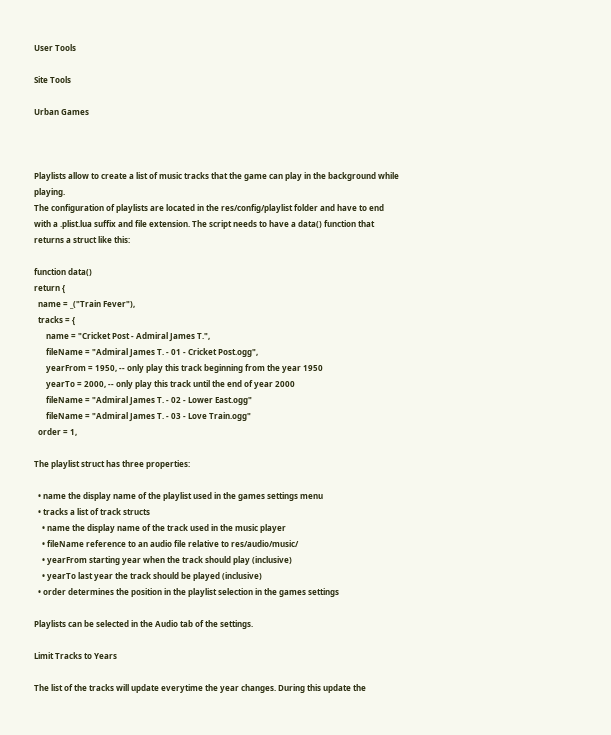User Tools

Site Tools

Urban Games



Playlists allow to create a list of music tracks that the game can play in the background while playing.
The configuration of playlists are located in the res/config/playlist folder and have to end with a .plist.lua suffix and file extension. The script needs to have a data() function that returns a struct like this:

function data()
return {
  name = _("Train Fever"),
  tracks = {
      name = "Cricket Post - Admiral James T.",
      fileName = "Admiral James T. - 01 - Cricket Post.ogg",
      yearFrom = 1950, -- only play this track beginning from the year 1950
      yearTo = 2000, -- only play this track until the end of year 2000
      fileName = "Admiral James T. - 02 - Lower East.ogg"
      fileName = "Admiral James T. - 03 - Love Train.ogg"
  order = 1,

The playlist struct has three properties:

  • name the display name of the playlist used in the games settings menu
  • tracks a list of track structs
    • name the display name of the track used in the music player
    • fileName reference to an audio file relative to res/audio/music/
    • yearFrom starting year when the track should play (inclusive)
    • yearTo last year the track should be played (inclusive)
  • order determines the position in the playlist selection in the games settings

Playlists can be selected in the Audio tab of the settings.

Limit Tracks to Years

The list of the tracks will update everytime the year changes. During this update the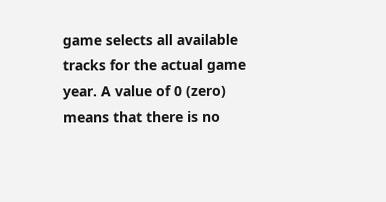game selects all available tracks for the actual game year. A value of 0 (zero) means that there is no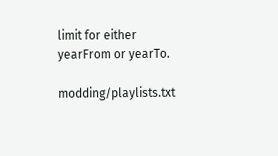limit for either yearFrom or yearTo.

modding/playlists.txt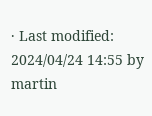· Last modified: 2024/04/24 14:55 by martin